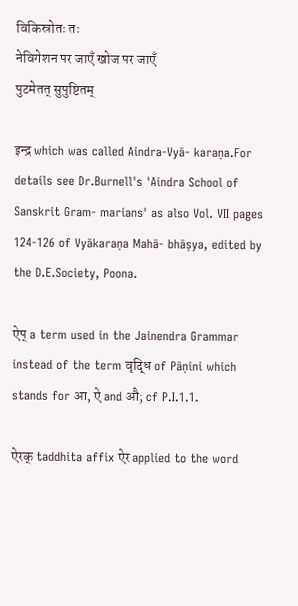विकिस्रोतः तः
नेविगेशन पर जाएँ खोज पर जाएँ
पुटमेतत् सुपुष्टितम्

इन्द्र which was called Aindra-Vyā- karaṇa.For details see Dr.Burnell's 'Aindra School of Sanskrit Gram- marians' as also Vol. VII pages 124-126 of Vyākaraṇa Mahā- bhāṣya, edited by the D.E.Society, Poona.

ऐप् a term used in the Jainendra Grammar instead of the term वृद्धि of Pāṇini which stands for आ, ऐ and औ; cf P.I.1.1.

ऐरक् taddhita affix ऐर applied to the word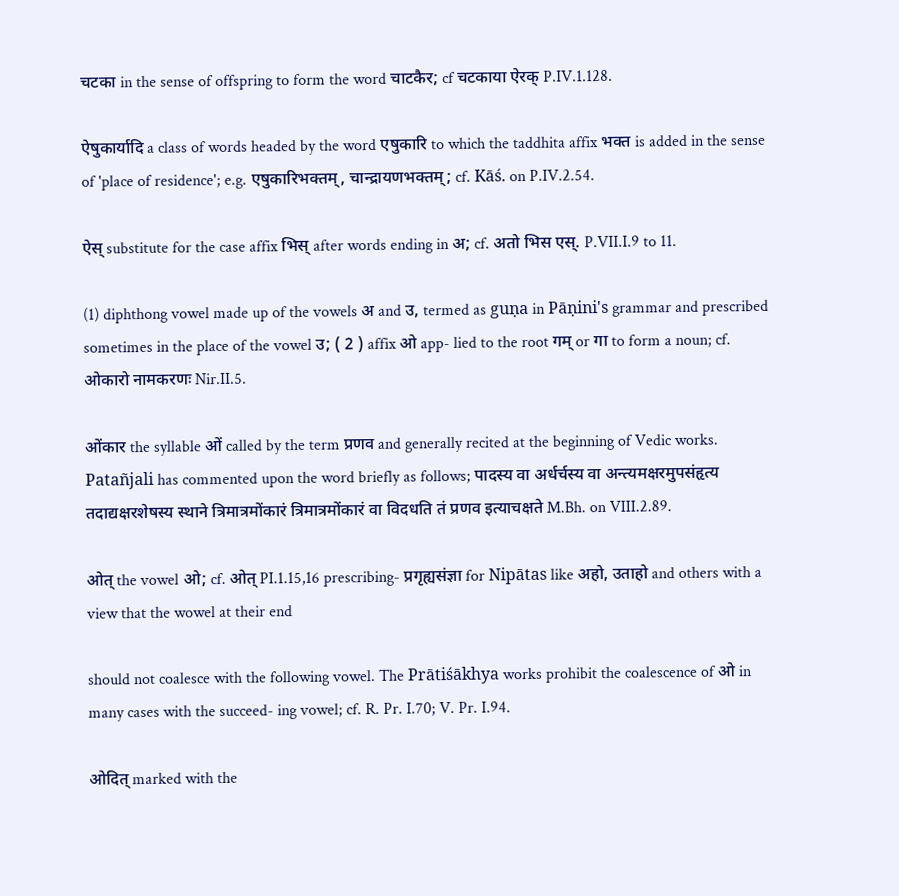चटका in the sense of offspring to form the word चाटकैर; cf चटकाया ऐरक् P.IV.1.128.

ऐषुकार्यादि a class of words headed by the word एषुकारि to which the taddhita affix भक्त is added in the sense of 'place of residence'; e.g. एषुकारिभक्तम्, चान्द्रायणभक्तम्; cf. Kāś. on P.IV.2.54.

ऐस् substitute for the case affix भिस् after words ending in अ; cf. अतो भिस एस्. P.VII.I.9 to 11.

(1) diphthong vowel made up of the vowels अ and उ, termed as guṇa in Pāṇini's grammar and prescribed sometimes in the place of the vowel उ; ( 2 ) affix ओ app- lied to the root गम् or गा to form a noun; cf. ओकारो नामकरणः Nir.II.5.

ओंकार the syllable ओं called by the term प्रणव and generally recited at the beginning of Vedic works. Patañjali has commented upon the word briefly as follows; पादस्य वा अर्धर्चस्य वा अन्त्यमक्षरमुपसंहृत्य तदाद्यक्षरशेषस्य स्थाने त्रिमात्रमोंकारं त्रिमात्रमोंकारं वा विदधति तं प्रणव इत्याचक्षते M.Bh. on VIII.2.89.

ओत् the vowel ओ; cf. ओत् PI.1.15,16 prescribing- प्रगृह्यसंज्ञा for Nipātas like अहो, उताहो and others with a view that the wowel at their end

should not coalesce with the following vowel. The Prātiśākhya works prohibit the coalescence of ओ in many cases with the succeed- ing vowel; cf. R. Pr. I.70; V. Pr. I.94.

ओदित् marked with the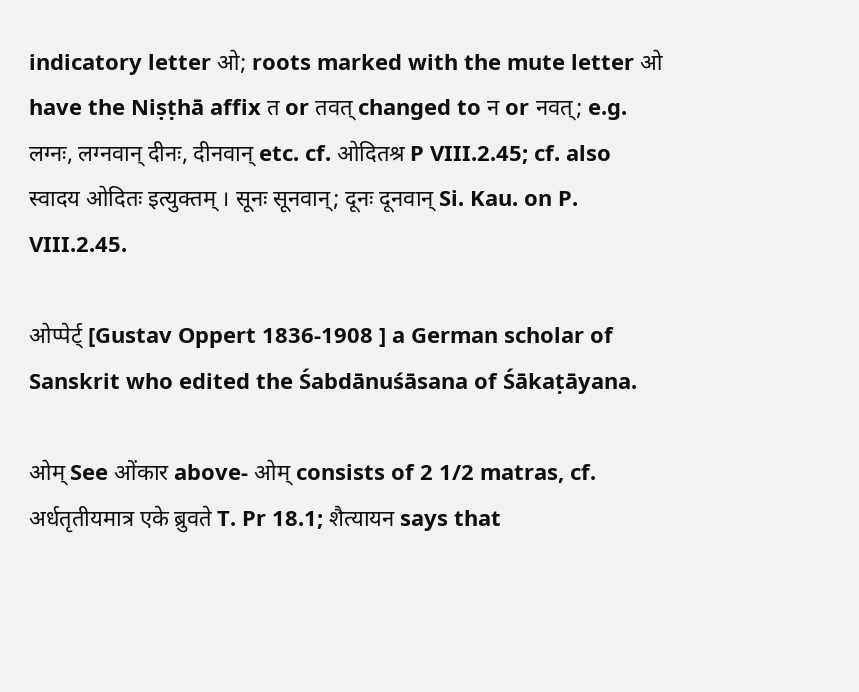indicatory letter ओ; roots marked with the mute letter ओ have the Niṣṭhā affix त or तवत् changed to न or नवत्; e.g. लग्नः, लग्नवान् दीनः, दीनवान् etc. cf. ओदितश्र P VIII.2.45; cf. also स्वादय ओदितः इत्युक्तम् । सूनः सूनवान्; दूनः दूनवान् Si. Kau. on P. VIII.2.45.

ओप्पेर्ट् [Gustav Oppert 1836-1908 ] a German scholar of Sanskrit who edited the Śabdānuśāsana of Śākaṭāyana.

ओम् See ओंकार above- ओम् consists of 2 1/2 matras, cf. अर्धतृतीयमात्र एके ब्रुवते T. Pr 18.1; शैत्यायन says that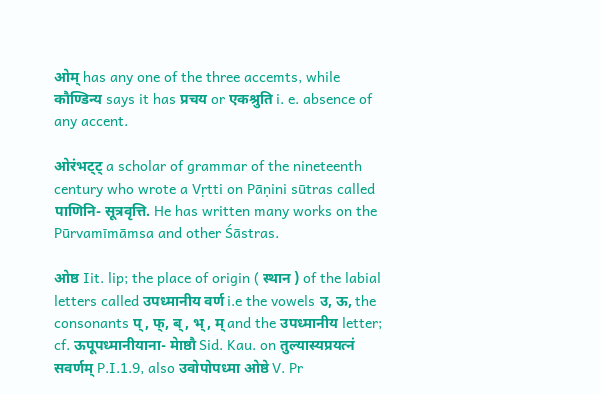ओम् has any one of the three accemts, while कौण्डिन्य says it has प्रचय or एकश्रुति i. e. absence of any accent.

ओरंभट्ट् a scholar of grammar of the nineteenth century who wrote a Vṛtti on Pāṇini sūtras called पाणिनि- सूत्रवृत्ति. He has written many works on the Pūrvamīmāmsa and other Śāstras.

ओष्ठ Iit. lip; the place of origin ( स्थान ) of the labial letters called उपध्मानीय वर्ण i.e the vowels उ, ऊ, the consonants प्, फ्, ब्, भ्, म् and the उपध्मानीय letter; cf. ऊपूपध्मानीयाना- मेाष्ठौ Sid. Kau. on तुल्यास्यप्रयत्नं सवर्णम् P.I.1.9, also उवोपोपध्मा ओष्ठे V. Pr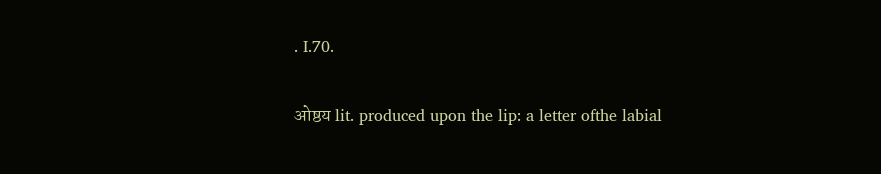. I.70.

ओष्ठय lit. produced upon the lip: a letter ofthe labial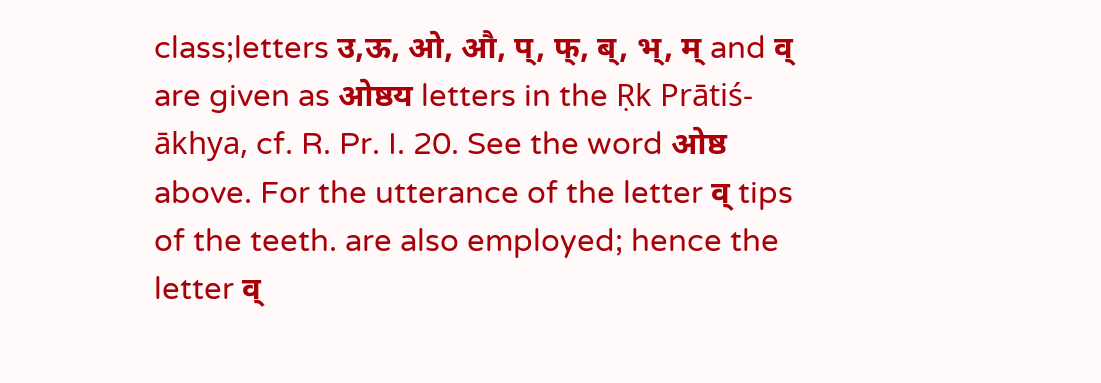class;letters उ,ऊ, ओ, औ, प्, फ्, ब्, भ्, म् and व् are given as ओष्ठय letters in the Ṛk Prātiś- ākhya, cf. R. Pr. I. 20. See the word ओष्ठ above. For the utterance of the letter व् tips of the teeth. are also employed; hence the letter व्